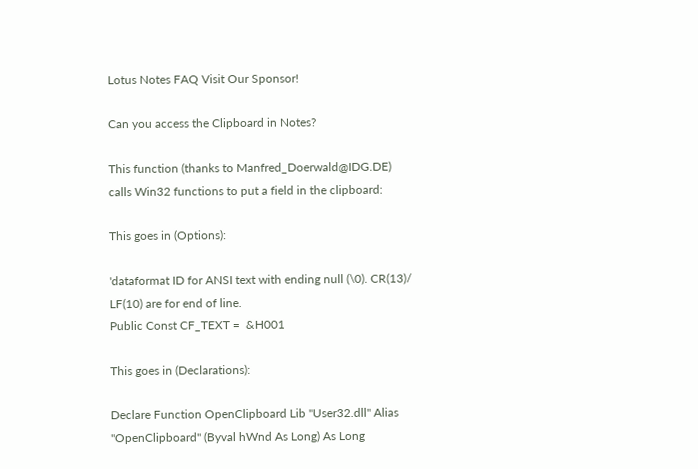Lotus Notes FAQ Visit Our Sponsor!

Can you access the Clipboard in Notes?

This function (thanks to Manfred_Doerwald@IDG.DE) calls Win32 functions to put a field in the clipboard:

This goes in (Options):

'dataformat ID for ANSI text with ending null (\0). CR(13)/ LF(10) are for end of line.
Public Const CF_TEXT =  &H001

This goes in (Declarations):

Declare Function OpenClipboard Lib "User32.dll" Alias "OpenClipboard" (Byval hWnd As Long) As Long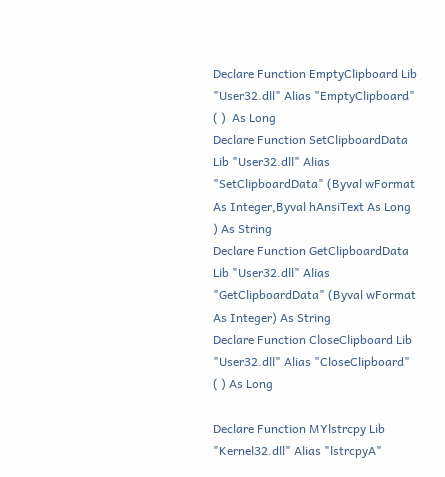Declare Function EmptyClipboard Lib "User32.dll" Alias "EmptyClipboard" ( )  As Long
Declare Function SetClipboardData Lib "User32.dll" Alias "SetClipboardData" (Byval wFormat As Integer,Byval hAnsiText As Long ) As String
Declare Function GetClipboardData Lib "User32.dll" Alias "GetClipboardData" (Byval wFormat As Integer) As String
Declare Function CloseClipboard Lib "User32.dll" Alias "CloseClipboard" ( ) As Long

Declare Function MYlstrcpy Lib "Kernel32.dll" Alias "lstrcpyA"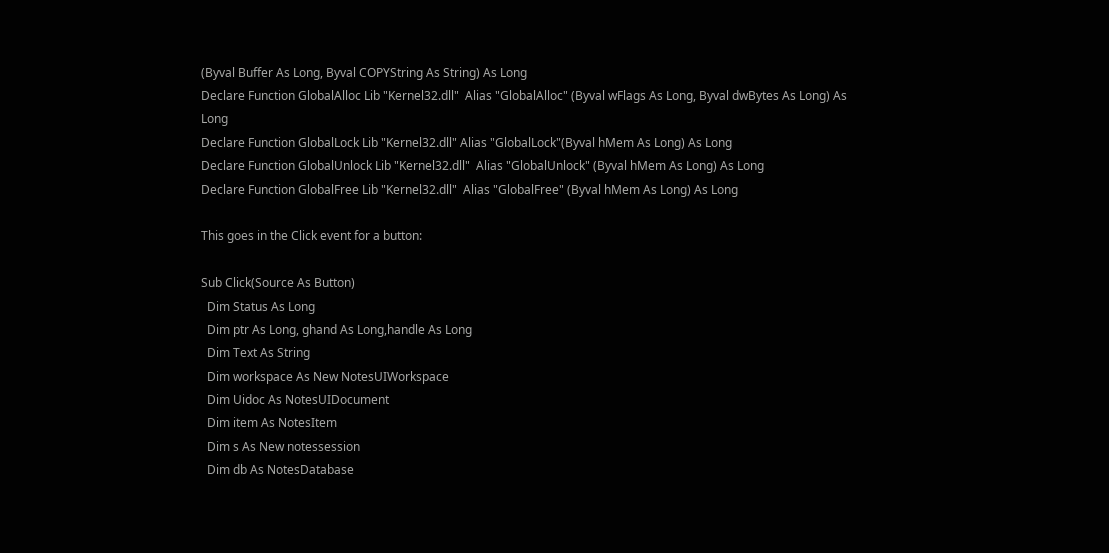(Byval Buffer As Long, Byval COPYString As String) As Long
Declare Function GlobalAlloc Lib "Kernel32.dll"  Alias "GlobalAlloc" (Byval wFlags As Long, Byval dwBytes As Long) As Long
Declare Function GlobalLock Lib "Kernel32.dll" Alias "GlobalLock"(Byval hMem As Long) As Long
Declare Function GlobalUnlock Lib "Kernel32.dll"  Alias "GlobalUnlock" (Byval hMem As Long) As Long
Declare Function GlobalFree Lib "Kernel32.dll"  Alias "GlobalFree" (Byval hMem As Long) As Long

This goes in the Click event for a button:

Sub Click(Source As Button)
  Dim Status As Long
  Dim ptr As Long, ghand As Long,handle As Long
  Dim Text As String
  Dim workspace As New NotesUIWorkspace
  Dim Uidoc As NotesUIDocument
  Dim item As NotesItem
  Dim s As New notessession
  Dim db As NotesDatabase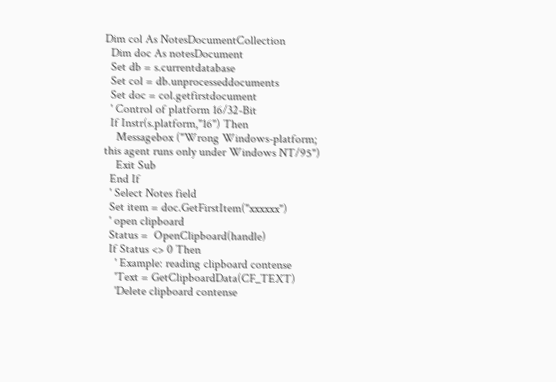Dim col As NotesDocumentCollection
  Dim doc As notesDocument
  Set db = s.currentdatabase
  Set col = db.unprocesseddocuments
  Set doc = col.getfirstdocument
  ' Control of platform 16/32-Bit
  If Instr(s.platform,"16") Then
    Messagebox ("Wrong Windows-platform; this agent runs only under Windows NT/95")
    Exit Sub
  End If
  ' Select Notes field
  Set item = doc.GetFirstItem("xxxxxx")
  ' open clipboard
  Status =  OpenClipboard(handle)
  If Status <> 0 Then
    ' Example: reading clipboard contense
    'Text = GetClipboardData(CF_TEXT)
    'Delete clipboard contense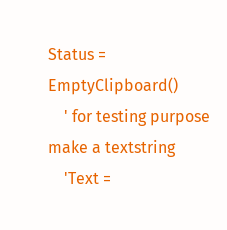Status = EmptyClipboard()
    ' for testing purpose make a textstring
    'Text =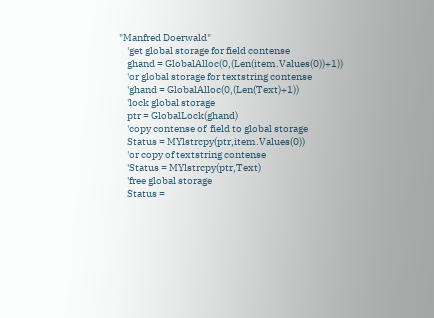"Manfred Doerwald"
    'get global storage for field contense
    ghand = GlobalAlloc(0,(Len(item.Values(0))+1))
    'or global storage for textstring contense
    'ghand = GlobalAlloc(0,(Len(Text)+1))
    'lock global storage
    ptr = GlobalLock(ghand)
    'copy contense of  field to global storage
    Status = MYlstrcpy(ptr,item.Values(0))
    'or copy of textstring contense
    'Status = MYlstrcpy(ptr,Text)
    'free global storage
    Status =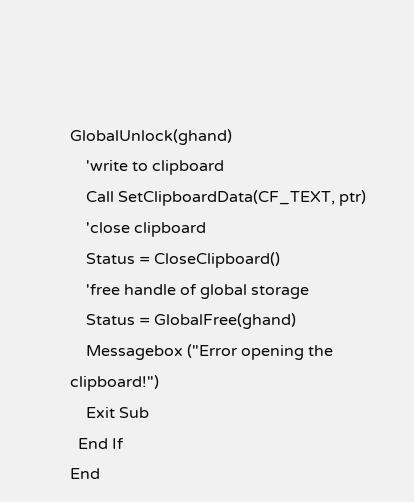GlobalUnlock(ghand)
    'write to clipboard
    Call SetClipboardData(CF_TEXT, ptr)
    'close clipboard
    Status = CloseClipboard()
    'free handle of global storage
    Status = GlobalFree(ghand)
    Messagebox ("Error opening the clipboard!")
    Exit Sub
  End If
End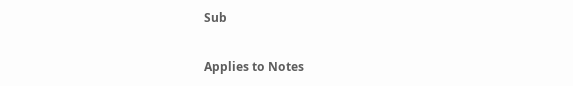Sub

Applies to Notes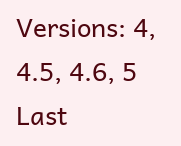Versions: 4, 4.5, 4.6, 5
Last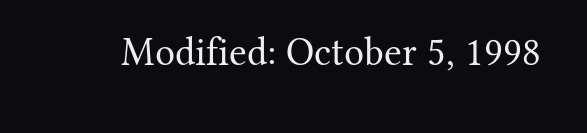Modified: October 5, 1998